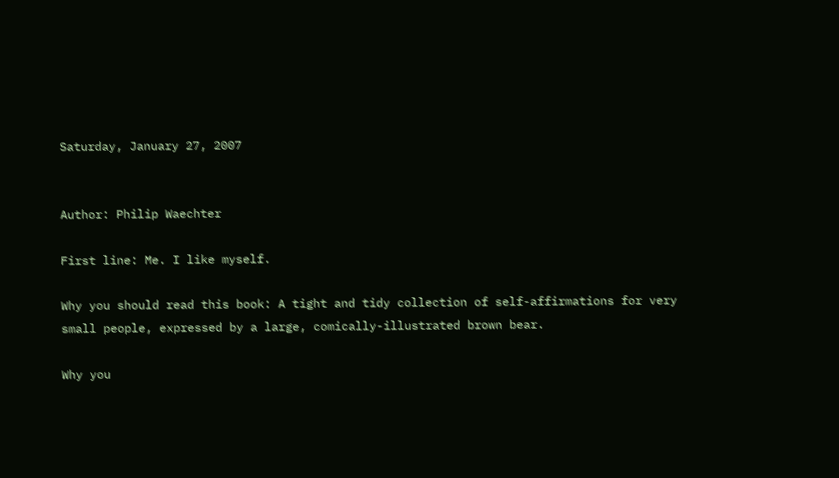Saturday, January 27, 2007


Author: Philip Waechter

First line: Me. I like myself.

Why you should read this book: A tight and tidy collection of self-affirmations for very small people, expressed by a large, comically-illustrated brown bear.

Why you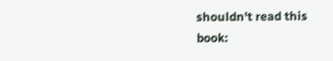shouldn't read this book: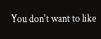You don't want to like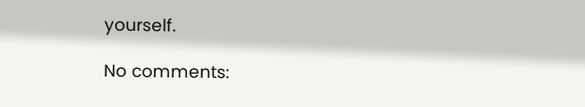yourself.

No comments: